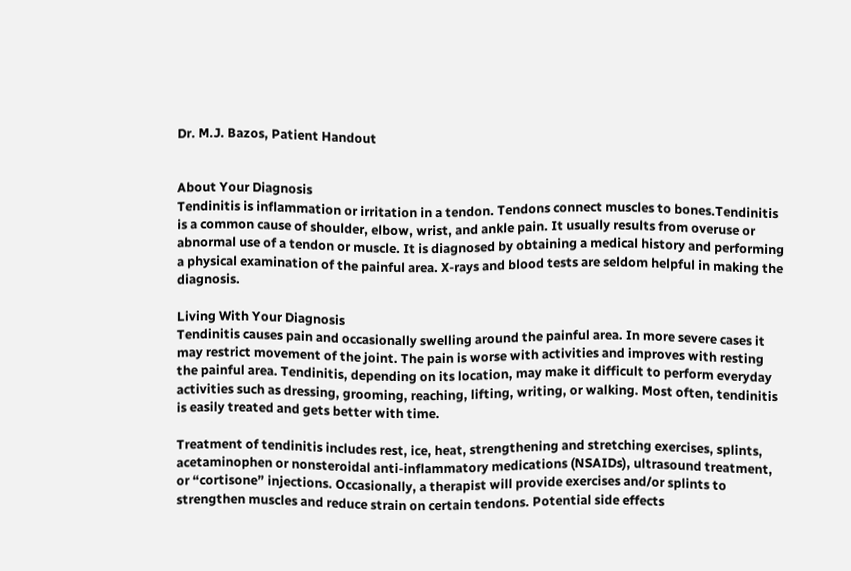Dr. M.J. Bazos, Patient Handout


About Your Diagnosis
Tendinitis is inflammation or irritation in a tendon. Tendons connect muscles to bones.Tendinitis is a common cause of shoulder, elbow, wrist, and ankle pain. It usually results from overuse or abnormal use of a tendon or muscle. It is diagnosed by obtaining a medical history and performing a physical examination of the painful area. X-rays and blood tests are seldom helpful in making the diagnosis.

Living With Your Diagnosis
Tendinitis causes pain and occasionally swelling around the painful area. In more severe cases it may restrict movement of the joint. The pain is worse with activities and improves with resting the painful area. Tendinitis, depending on its location, may make it difficult to perform everyday activities such as dressing, grooming, reaching, lifting, writing, or walking. Most often, tendinitis is easily treated and gets better with time.

Treatment of tendinitis includes rest, ice, heat, strengthening and stretching exercises, splints, acetaminophen or nonsteroidal anti-inflammatory medications (NSAIDs), ultrasound treatment, or “cortisone” injections. Occasionally, a therapist will provide exercises and/or splints to strengthen muscles and reduce strain on certain tendons. Potential side effects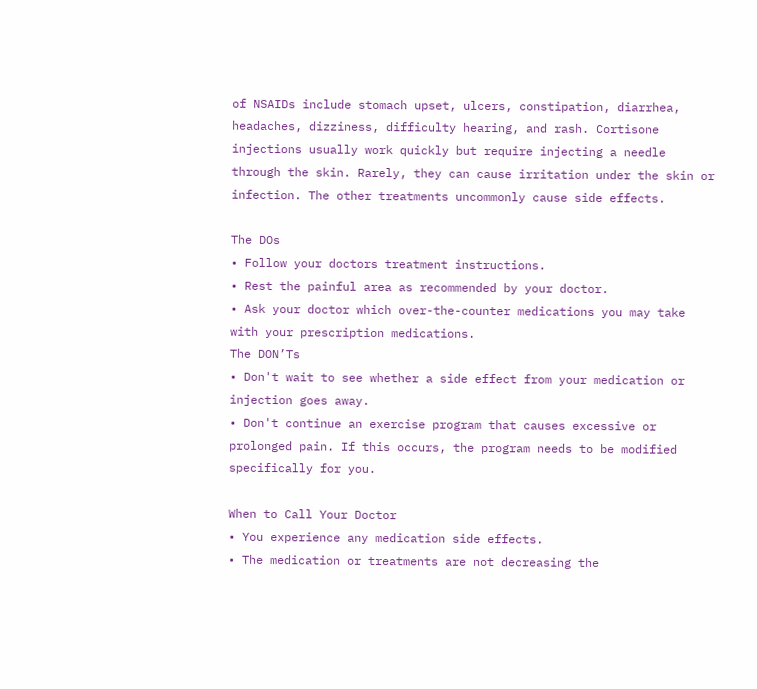of NSAIDs include stomach upset, ulcers, constipation, diarrhea, headaches, dizziness, difficulty hearing, and rash. Cortisone injections usually work quickly but require injecting a needle through the skin. Rarely, they can cause irritation under the skin or infection. The other treatments uncommonly cause side effects.

The DOs
• Follow your doctors treatment instructions.
• Rest the painful area as recommended by your doctor.
• Ask your doctor which over-the-counter medications you may take with your prescription medications.
The DON’Ts
• Don't wait to see whether a side effect from your medication or injection goes away.
• Don't continue an exercise program that causes excessive or prolonged pain. If this occurs, the program needs to be modified specifically for you.

When to Call Your Doctor
• You experience any medication side effects.
• The medication or treatments are not decreasing the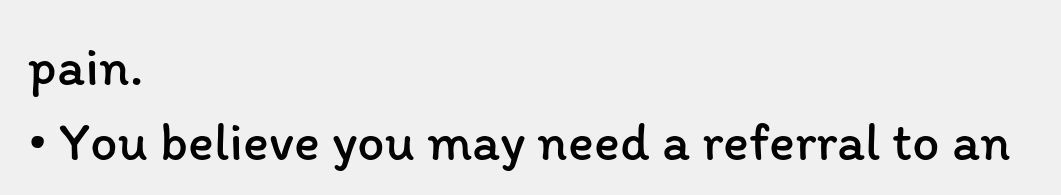pain.
• You believe you may need a referral to an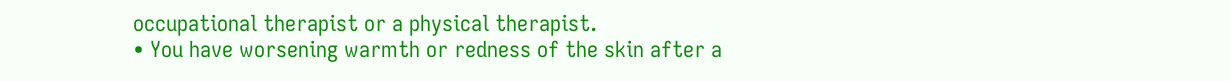occupational therapist or a physical therapist.
• You have worsening warmth or redness of the skin after a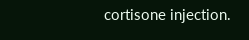cortisone injection.